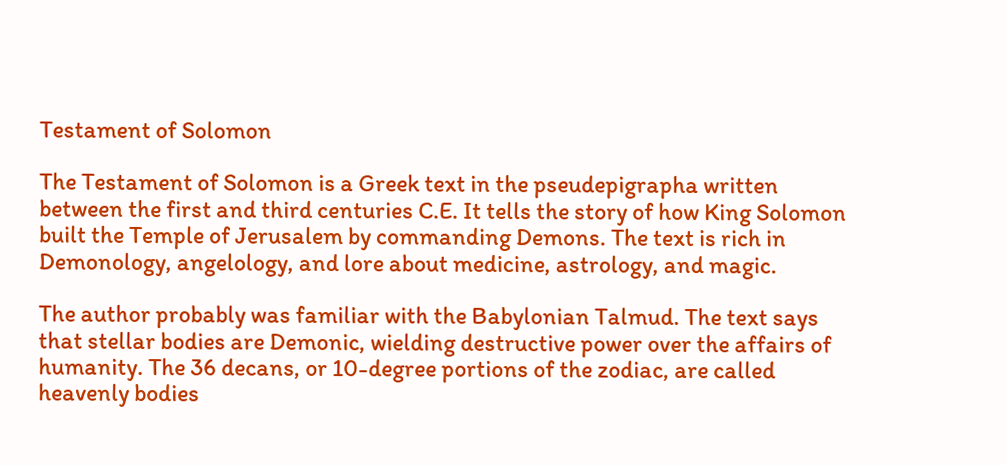Testament of Solomon

The Testament of Solomon is a Greek text in the pseudepigrapha written between the first and third centuries C.E. It tells the story of how King Solomon built the Temple of Jerusalem by commanding Demons. The text is rich in Demonology, angelology, and lore about medicine, astrology, and magic.

The author probably was familiar with the Babylonian Talmud. The text says that stellar bodies are Demonic, wielding destructive power over the affairs of humanity. The 36 decans, or 10-degree portions of the zodiac, are called heavenly bodies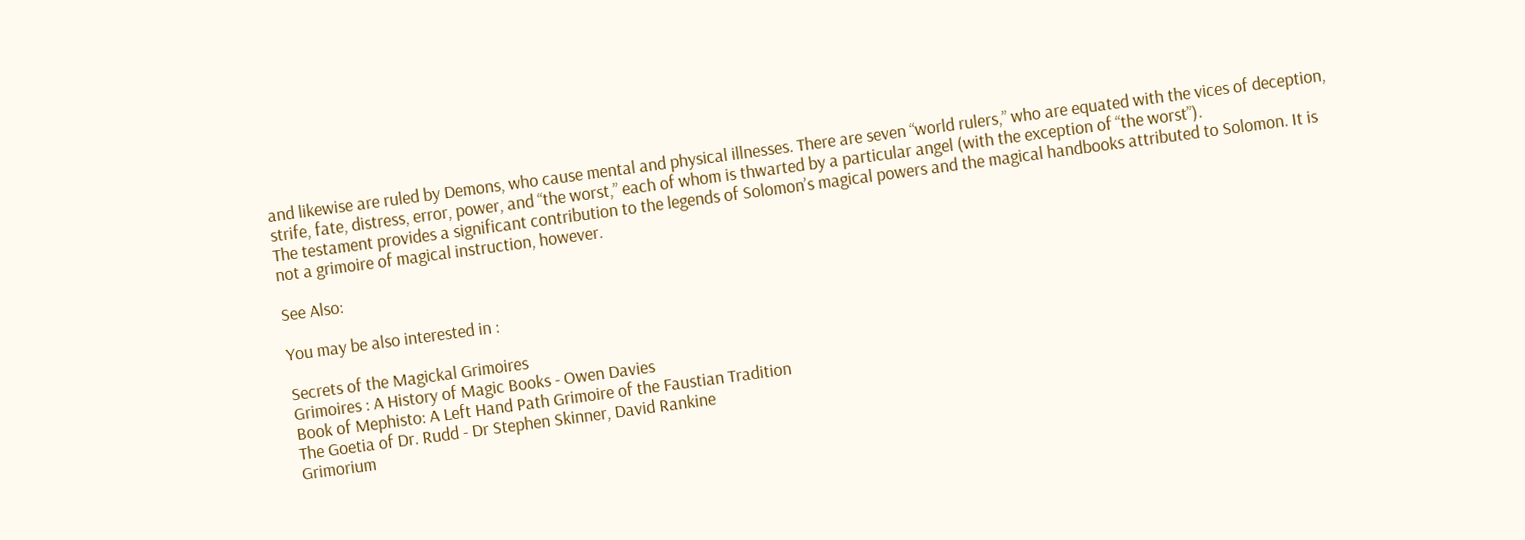and likewise are ruled by Demons, who cause mental and physical illnesses. There are seven “world rulers,” who are equated with the vices of deception, strife, fate, distress, error, power, and “the worst,” each of whom is thwarted by a particular angel (with the exception of “the worst”).
The testament provides a significant contribution to the legends of Solomon’s magical powers and the magical handbooks attributed to Solomon. It is not a grimoire of magical instruction, however.

See Also:

You may be also interested in :

Secrets of the Magickal Grimoires
Grimoires : A History of Magic Books - Owen Davies
Book of Mephisto: A Left Hand Path Grimoire of the Faustian Tradition
The Goetia of Dr. Rudd - Dr Stephen Skinner, David Rankine
Grimorium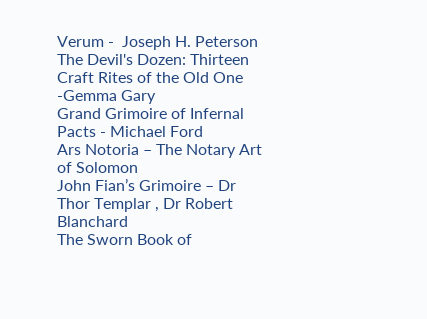Verum -  Joseph H. Peterson
The Devil's Dozen: Thirteen Craft Rites of the Old One -Gemma Gary
Grand Grimoire of Infernal Pacts - Michael Ford
Ars Notoria – The Notary Art of Solomon
John Fian’s Grimoire – Dr Thor Templar , Dr Robert Blanchard
The Sworn Book of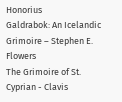Honorius
Galdrabok: An Icelandic Grimoire – Stephen E. Flowers
The Grimoire of St. Cyprian - Clavis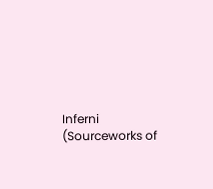Inferni (Sourceworks of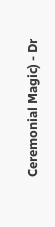Ceremonial Magic) - Dr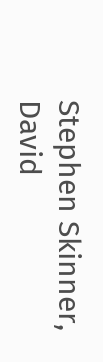Stephen Skinner, David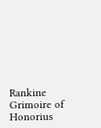Rankine
Grimoire of Honorius